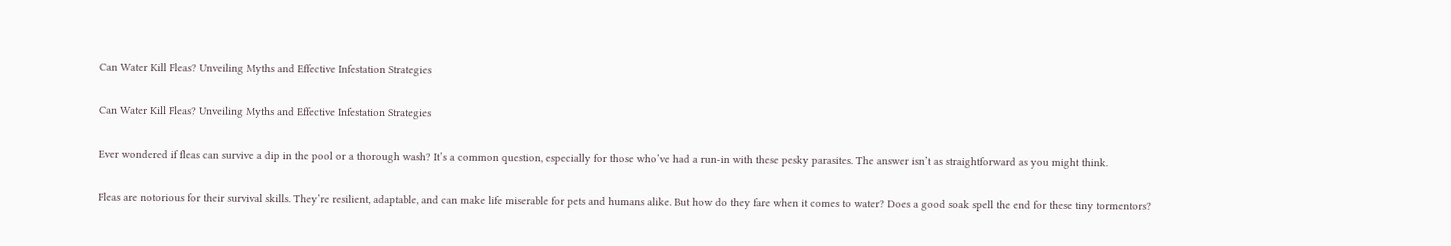Can Water Kill Fleas? Unveiling Myths and Effective Infestation Strategies

Can Water Kill Fleas? Unveiling Myths and Effective Infestation Strategies

Ever wondered if fleas can survive a dip in the pool or a thorough wash? It’s a common question, especially for those who’ve had a run-in with these pesky parasites. The answer isn’t as straightforward as you might think.

Fleas are notorious for their survival skills. They’re resilient, adaptable, and can make life miserable for pets and humans alike. But how do they fare when it comes to water? Does a good soak spell the end for these tiny tormentors?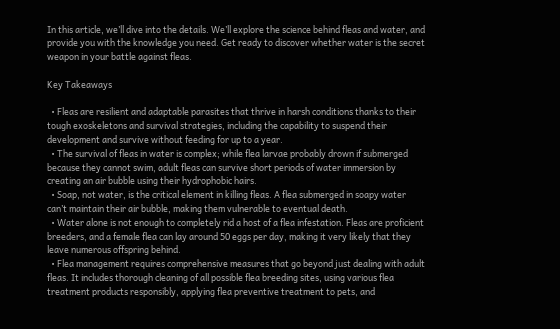In this article, we’ll dive into the details. We’ll explore the science behind fleas and water, and provide you with the knowledge you need. Get ready to discover whether water is the secret weapon in your battle against fleas.

Key Takeaways

  • Fleas are resilient and adaptable parasites that thrive in harsh conditions thanks to their tough exoskeletons and survival strategies, including the capability to suspend their development and survive without feeding for up to a year.
  • The survival of fleas in water is complex; while flea larvae probably drown if submerged because they cannot swim, adult fleas can survive short periods of water immersion by creating an air bubble using their hydrophobic hairs.
  • Soap, not water, is the critical element in killing fleas. A flea submerged in soapy water can’t maintain their air bubble, making them vulnerable to eventual death.
  • Water alone is not enough to completely rid a host of a flea infestation. Fleas are proficient breeders, and a female flea can lay around 50 eggs per day, making it very likely that they leave numerous offspring behind.
  • Flea management requires comprehensive measures that go beyond just dealing with adult fleas. It includes thorough cleaning of all possible flea breeding sites, using various flea treatment products responsibly, applying flea preventive treatment to pets, and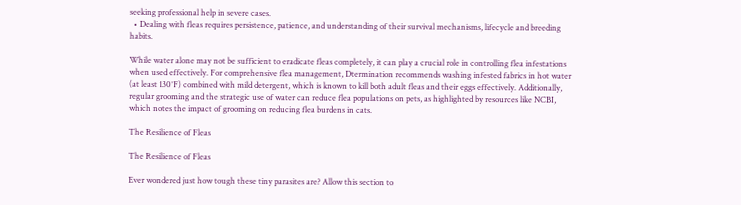seeking professional help in severe cases.
  • Dealing with fleas requires persistence, patience, and understanding of their survival mechanisms, lifecycle and breeding habits.

While water alone may not be sufficient to eradicate fleas completely, it can play a crucial role in controlling flea infestations when used effectively. For comprehensive flea management, Dtermination recommends washing infested fabrics in hot water (at least 130°F) combined with mild detergent, which is known to kill both adult fleas and their eggs effectively. Additionally, regular grooming and the strategic use of water can reduce flea populations on pets, as highlighted by resources like NCBI, which notes the impact of grooming on reducing flea burdens in cats.

The Resilience of Fleas

The Resilience of Fleas

Ever wondered just how tough these tiny parasites are? Allow this section to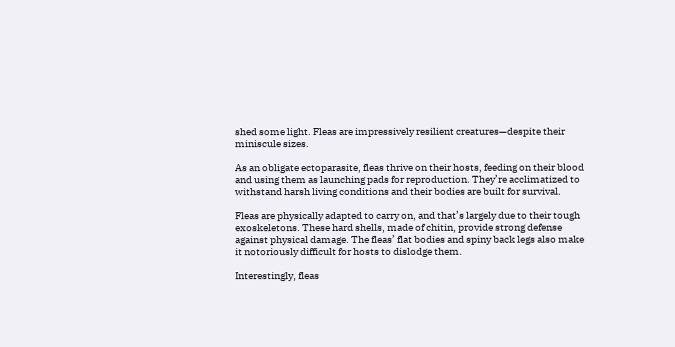shed some light. Fleas are impressively resilient creatures—despite their miniscule sizes.

As an obligate ectoparasite, fleas thrive on their hosts, feeding on their blood and using them as launching pads for reproduction. They’re acclimatized to withstand harsh living conditions and their bodies are built for survival.

Fleas are physically adapted to carry on, and that’s largely due to their tough exoskeletons. These hard shells, made of chitin, provide strong defense against physical damage. The fleas’ flat bodies and spiny back legs also make it notoriously difficult for hosts to dislodge them.

Interestingly, fleas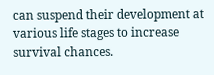can suspend their development at various life stages to increase survival chances.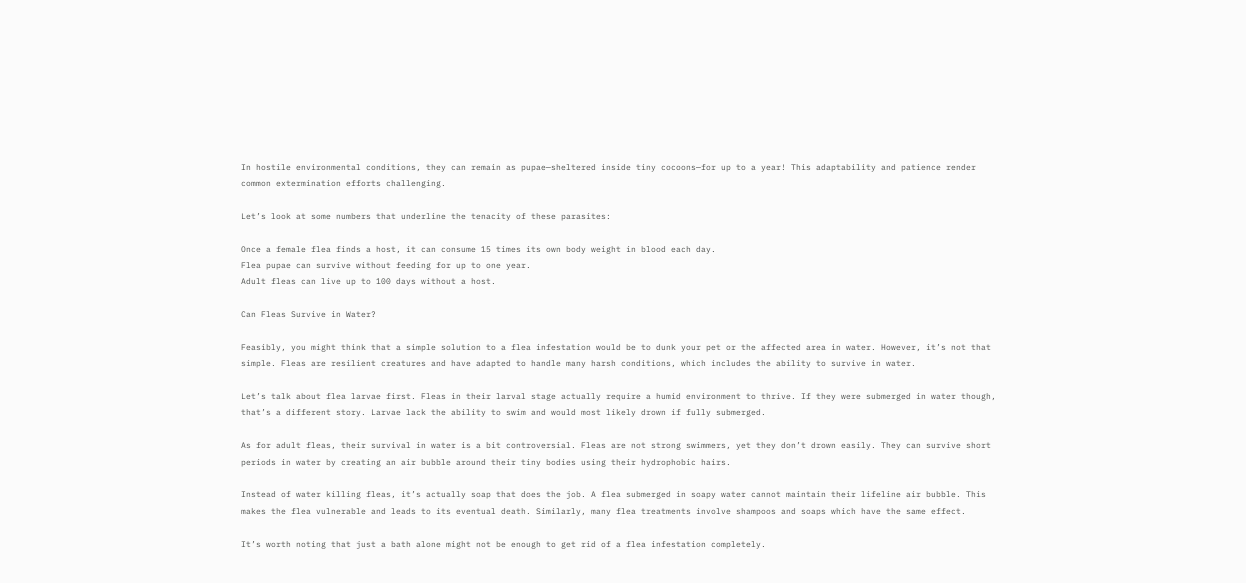In hostile environmental conditions, they can remain as pupae—sheltered inside tiny cocoons—for up to a year! This adaptability and patience render common extermination efforts challenging.

Let’s look at some numbers that underline the tenacity of these parasites:

Once a female flea finds a host, it can consume 15 times its own body weight in blood each day.
Flea pupae can survive without feeding for up to one year.
Adult fleas can live up to 100 days without a host.

Can Fleas Survive in Water?

Feasibly, you might think that a simple solution to a flea infestation would be to dunk your pet or the affected area in water. However, it’s not that simple. Fleas are resilient creatures and have adapted to handle many harsh conditions, which includes the ability to survive in water.

Let’s talk about flea larvae first. Fleas in their larval stage actually require a humid environment to thrive. If they were submerged in water though, that’s a different story. Larvae lack the ability to swim and would most likely drown if fully submerged.

As for adult fleas, their survival in water is a bit controversial. Fleas are not strong swimmers, yet they don’t drown easily. They can survive short periods in water by creating an air bubble around their tiny bodies using their hydrophobic hairs.

Instead of water killing fleas, it’s actually soap that does the job. A flea submerged in soapy water cannot maintain their lifeline air bubble. This makes the flea vulnerable and leads to its eventual death. Similarly, many flea treatments involve shampoos and soaps which have the same effect.

It’s worth noting that just a bath alone might not be enough to get rid of a flea infestation completely.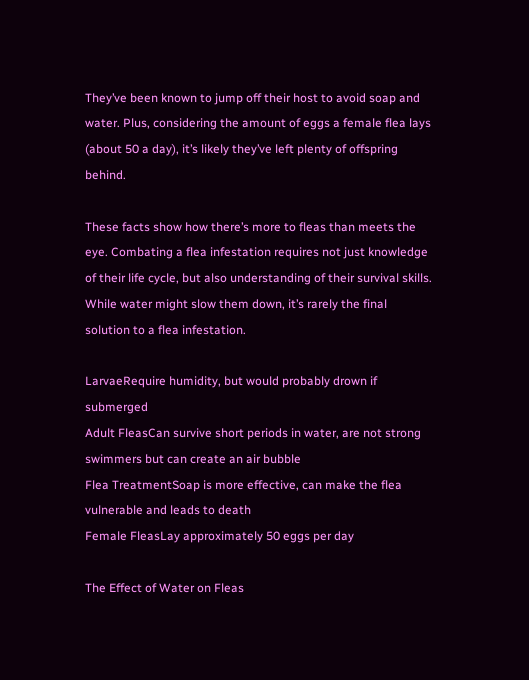They’ve been known to jump off their host to avoid soap and water. Plus, considering the amount of eggs a female flea lays (about 50 a day), it’s likely they’ve left plenty of offspring behind.

These facts show how there’s more to fleas than meets the eye. Combating a flea infestation requires not just knowledge of their life cycle, but also understanding of their survival skills. While water might slow them down, it’s rarely the final solution to a flea infestation.

LarvaeRequire humidity, but would probably drown if submerged
Adult FleasCan survive short periods in water, are not strong swimmers but can create an air bubble
Flea TreatmentSoap is more effective, can make the flea vulnerable and leads to death
Female FleasLay approximately 50 eggs per day

The Effect of Water on Fleas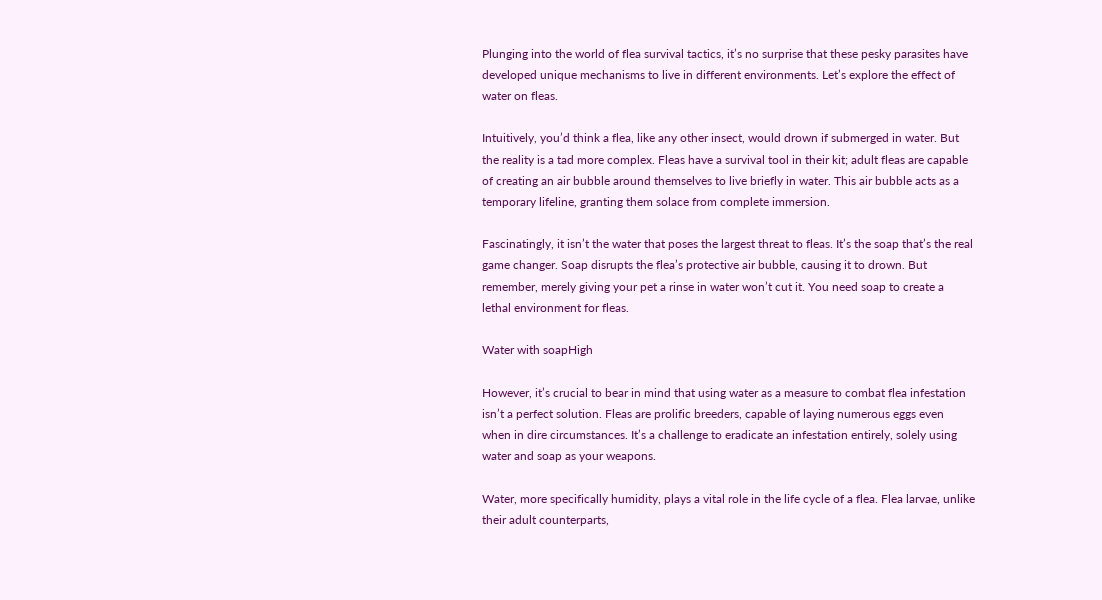Plunging into the world of flea survival tactics, it’s no surprise that these pesky parasites have developed unique mechanisms to live in different environments. Let’s explore the effect of water on fleas.

Intuitively, you’d think a flea, like any other insect, would drown if submerged in water. But the reality is a tad more complex. Fleas have a survival tool in their kit; adult fleas are capable of creating an air bubble around themselves to live briefly in water. This air bubble acts as a temporary lifeline, granting them solace from complete immersion.

Fascinatingly, it isn’t the water that poses the largest threat to fleas. It’s the soap that’s the real game changer. Soap disrupts the flea’s protective air bubble, causing it to drown. But remember, merely giving your pet a rinse in water won’t cut it. You need soap to create a lethal environment for fleas.

Water with soapHigh

However, it’s crucial to bear in mind that using water as a measure to combat flea infestation isn’t a perfect solution. Fleas are prolific breeders, capable of laying numerous eggs even when in dire circumstances. It’s a challenge to eradicate an infestation entirely, solely using water and soap as your weapons.

Water, more specifically humidity, plays a vital role in the life cycle of a flea. Flea larvae, unlike their adult counterparts,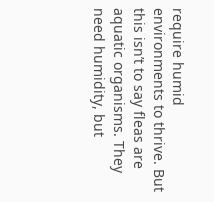require humid environments to thrive. But this isn’t to say fleas are aquatic organisms. They need humidity, but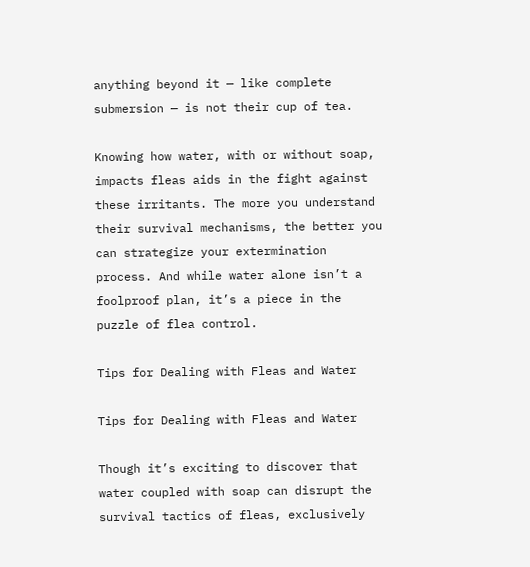anything beyond it — like complete submersion — is not their cup of tea.

Knowing how water, with or without soap, impacts fleas aids in the fight against these irritants. The more you understand their survival mechanisms, the better you can strategize your extermination process. And while water alone isn’t a foolproof plan, it’s a piece in the puzzle of flea control.

Tips for Dealing with Fleas and Water

Tips for Dealing with Fleas and Water

Though it’s exciting to discover that water coupled with soap can disrupt the survival tactics of fleas, exclusively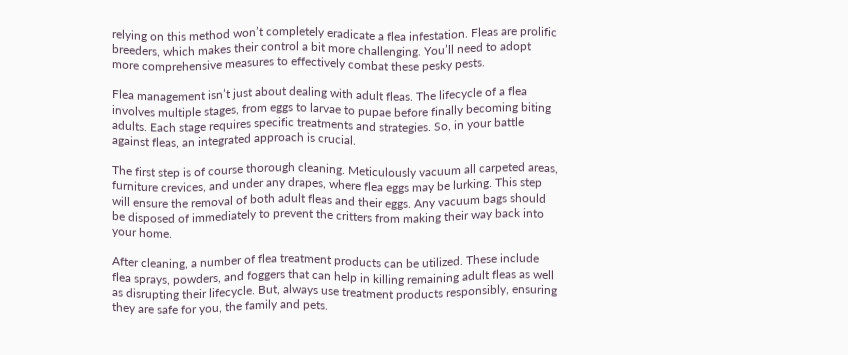relying on this method won’t completely eradicate a flea infestation. Fleas are prolific breeders, which makes their control a bit more challenging. You’ll need to adopt more comprehensive measures to effectively combat these pesky pests.

Flea management isn’t just about dealing with adult fleas. The lifecycle of a flea involves multiple stages, from eggs to larvae to pupae before finally becoming biting adults. Each stage requires specific treatments and strategies. So, in your battle against fleas, an integrated approach is crucial.

The first step is of course thorough cleaning. Meticulously vacuum all carpeted areas, furniture crevices, and under any drapes, where flea eggs may be lurking. This step will ensure the removal of both adult fleas and their eggs. Any vacuum bags should be disposed of immediately to prevent the critters from making their way back into your home.

After cleaning, a number of flea treatment products can be utilized. These include flea sprays, powders, and foggers that can help in killing remaining adult fleas as well as disrupting their lifecycle. But, always use treatment products responsibly, ensuring they are safe for you, the family and pets.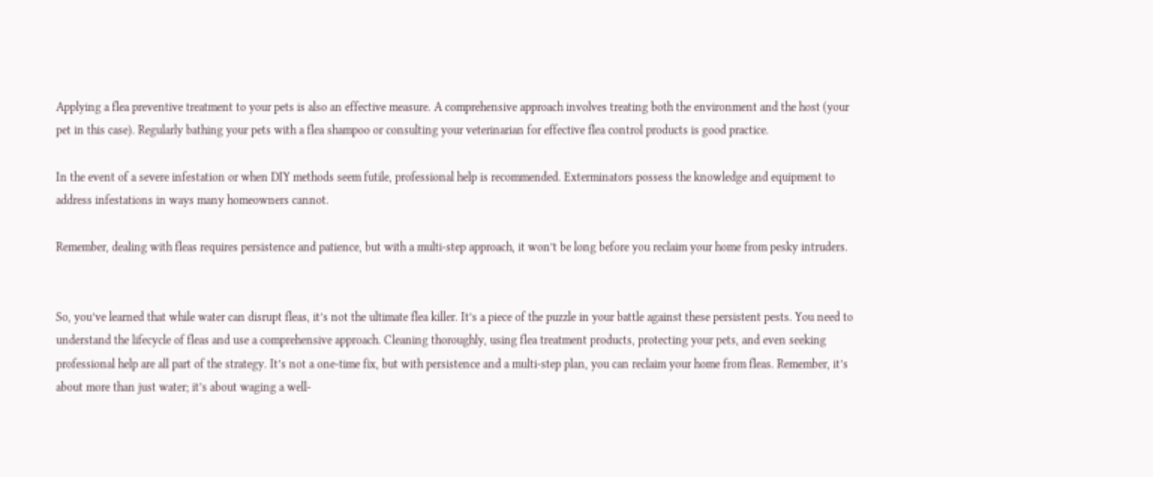Applying a flea preventive treatment to your pets is also an effective measure. A comprehensive approach involves treating both the environment and the host (your pet in this case). Regularly bathing your pets with a flea shampoo or consulting your veterinarian for effective flea control products is good practice.

In the event of a severe infestation or when DIY methods seem futile, professional help is recommended. Exterminators possess the knowledge and equipment to address infestations in ways many homeowners cannot.

Remember, dealing with fleas requires persistence and patience, but with a multi-step approach, it won’t be long before you reclaim your home from pesky intruders.


So, you’ve learned that while water can disrupt fleas, it’s not the ultimate flea killer. It’s a piece of the puzzle in your battle against these persistent pests. You need to understand the lifecycle of fleas and use a comprehensive approach. Cleaning thoroughly, using flea treatment products, protecting your pets, and even seeking professional help are all part of the strategy. It’s not a one-time fix, but with persistence and a multi-step plan, you can reclaim your home from fleas. Remember, it’s about more than just water; it’s about waging a well-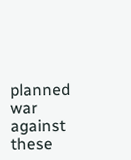planned war against these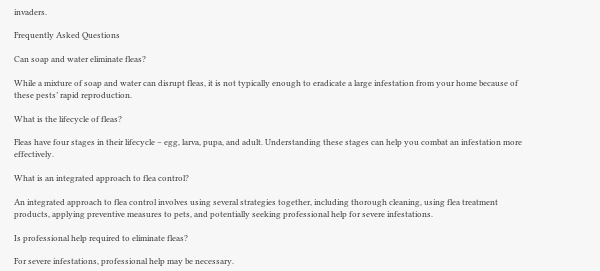invaders.

Frequently Asked Questions

Can soap and water eliminate fleas?

While a mixture of soap and water can disrupt fleas, it is not typically enough to eradicate a large infestation from your home because of these pests’ rapid reproduction.

What is the lifecycle of fleas?

Fleas have four stages in their lifecycle – egg, larva, pupa, and adult. Understanding these stages can help you combat an infestation more effectively.

What is an integrated approach to flea control?

An integrated approach to flea control involves using several strategies together, including thorough cleaning, using flea treatment products, applying preventive measures to pets, and potentially seeking professional help for severe infestations.

Is professional help required to eliminate fleas?

For severe infestations, professional help may be necessary.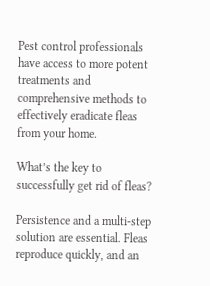Pest control professionals have access to more potent treatments and comprehensive methods to effectively eradicate fleas from your home.

What’s the key to successfully get rid of fleas?

Persistence and a multi-step solution are essential. Fleas reproduce quickly, and an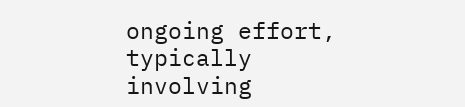ongoing effort, typically involving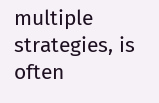multiple strategies, is often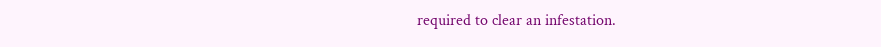required to clear an infestation.